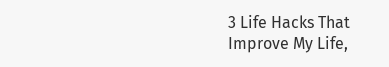3 Life Hacks That Improve My Life,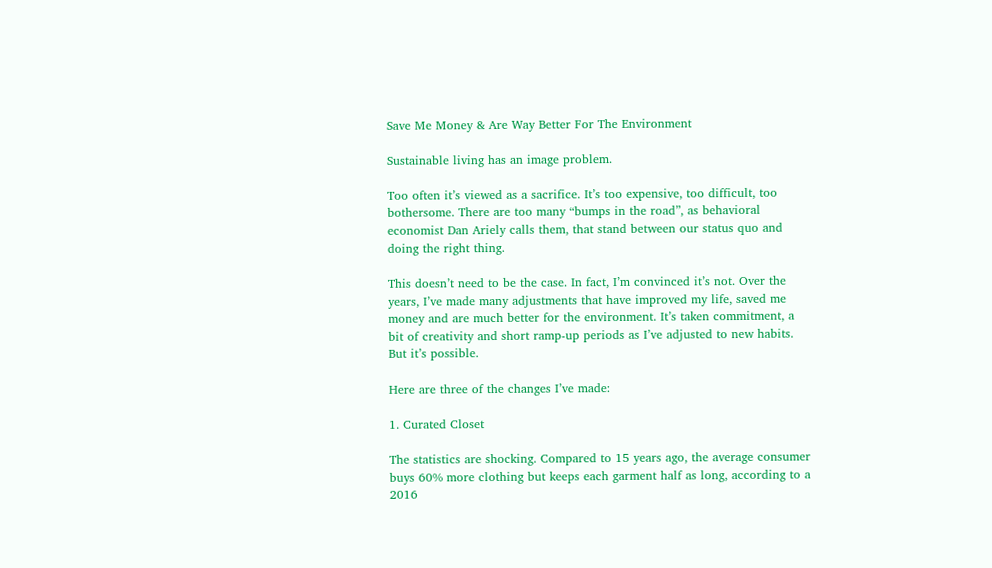Save Me Money & Are Way Better For The Environment

Sustainable living has an image problem.

Too often it’s viewed as a sacrifice. It’s too expensive, too difficult, too bothersome. There are too many “bumps in the road”, as behavioral economist Dan Ariely calls them, that stand between our status quo and doing the right thing.

This doesn’t need to be the case. In fact, I’m convinced it’s not. Over the years, I’ve made many adjustments that have improved my life, saved me money and are much better for the environment. It’s taken commitment, a bit of creativity and short ramp-up periods as I’ve adjusted to new habits. But it’s possible.

Here are three of the changes I’ve made:

1. Curated Closet

The statistics are shocking. Compared to 15 years ago, the average consumer buys 60% more clothing but keeps each garment half as long, according to a 2016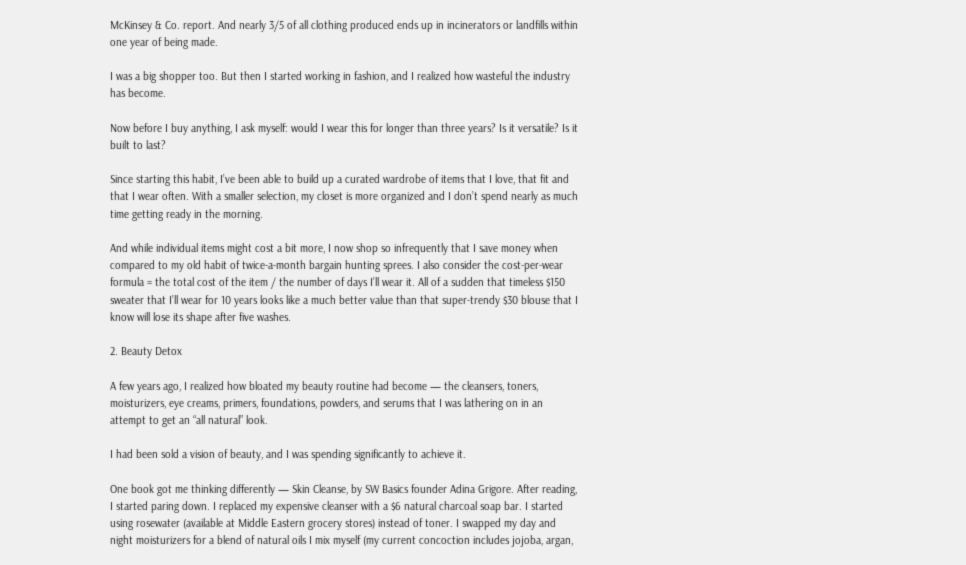McKinsey & Co. report. And nearly 3/5 of all clothing produced ends up in incinerators or landfills within one year of being made.

I was a big shopper too. But then I started working in fashion, and I realized how wasteful the industry has become.

Now before I buy anything, I ask myself: would I wear this for longer than three years? Is it versatile? Is it built to last?

Since starting this habit, I’ve been able to build up a curated wardrobe of items that I love, that fit and that I wear often. With a smaller selection, my closet is more organized and I don’t spend nearly as much time getting ready in the morning.

And while individual items might cost a bit more, I now shop so infrequently that I save money when compared to my old habit of twice-a-month bargain hunting sprees. I also consider the cost-per-wear formula = the total cost of the item / the number of days I’ll wear it. All of a sudden that timeless $150 sweater that I’ll wear for 10 years looks like a much better value than that super-trendy $30 blouse that I know will lose its shape after five washes.

2. Beauty Detox

A few years ago, I realized how bloated my beauty routine had become — the cleansers, toners, moisturizers, eye creams, primers, foundations, powders, and serums that I was lathering on in an attempt to get an “all natural” look.

I had been sold a vision of beauty, and I was spending significantly to achieve it.

One book got me thinking differently — Skin Cleanse, by SW Basics founder Adina Grigore. After reading, I started paring down. I replaced my expensive cleanser with a $6 natural charcoal soap bar. I started using rosewater (available at Middle Eastern grocery stores) instead of toner. I swapped my day and night moisturizers for a blend of natural oils I mix myself (my current concoction includes jojoba, argan,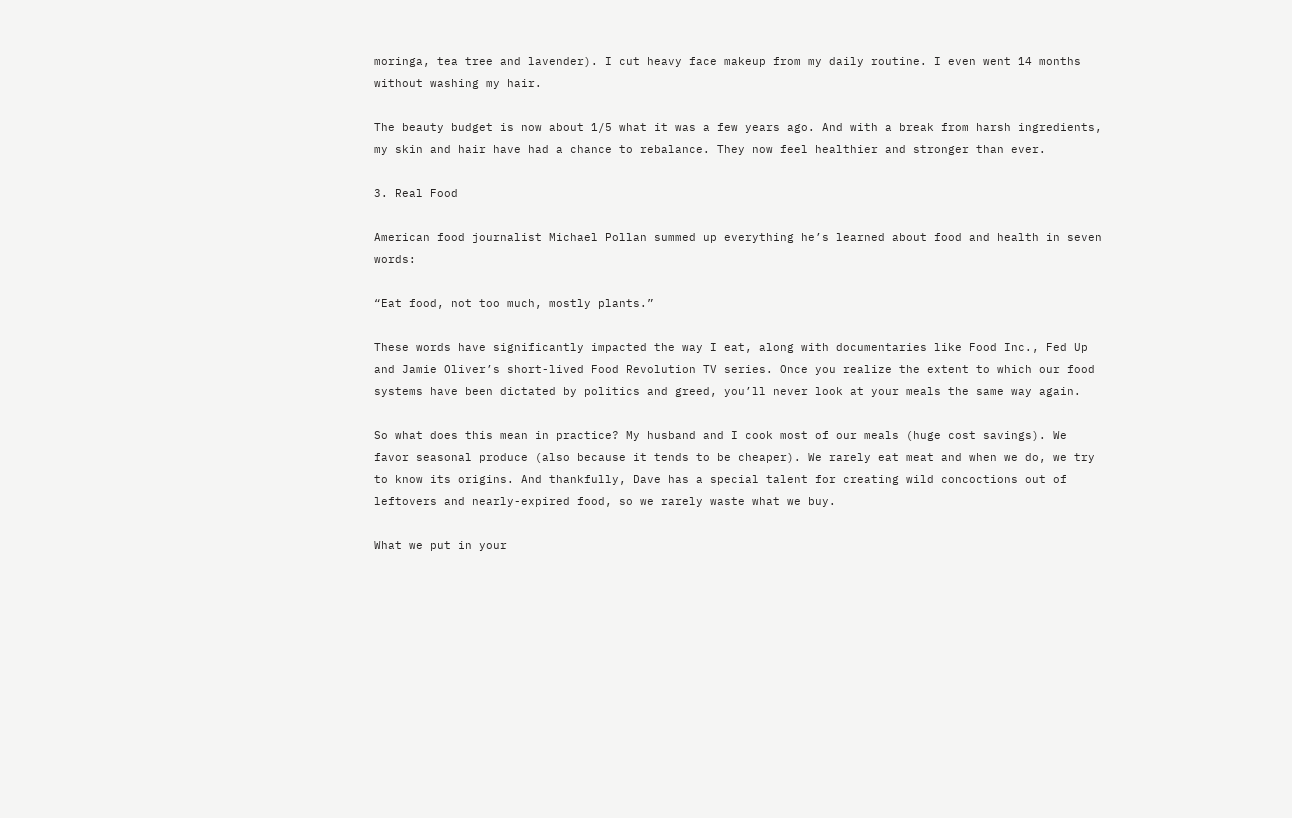moringa, tea tree and lavender). I cut heavy face makeup from my daily routine. I even went 14 months without washing my hair.

The beauty budget is now about 1/5 what it was a few years ago. And with a break from harsh ingredients, my skin and hair have had a chance to rebalance. They now feel healthier and stronger than ever.

3. Real Food

American food journalist Michael Pollan summed up everything he’s learned about food and health in seven words:

“Eat food, not too much, mostly plants.”

These words have significantly impacted the way I eat, along with documentaries like Food Inc., Fed Up and Jamie Oliver’s short-lived Food Revolution TV series. Once you realize the extent to which our food systems have been dictated by politics and greed, you’ll never look at your meals the same way again.

So what does this mean in practice? My husband and I cook most of our meals (huge cost savings). We favor seasonal produce (also because it tends to be cheaper). We rarely eat meat and when we do, we try to know its origins. And thankfully, Dave has a special talent for creating wild concoctions out of leftovers and nearly-expired food, so we rarely waste what we buy.

What we put in your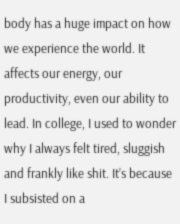body has a huge impact on how we experience the world. It affects our energy, our productivity, even our ability to lead. In college, I used to wonder why I always felt tired, sluggish and frankly like shit. It’s because I subsisted on a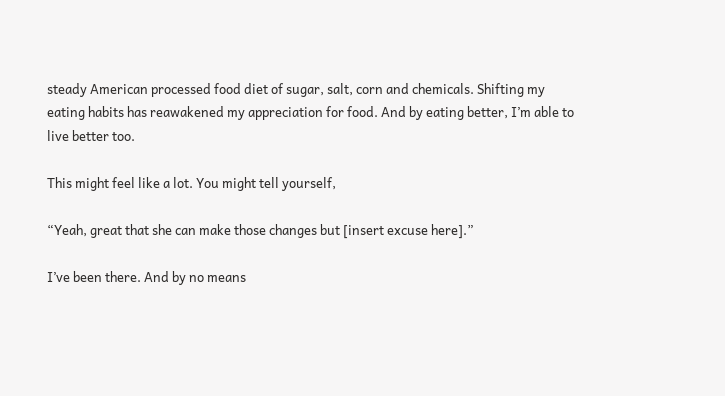steady American processed food diet of sugar, salt, corn and chemicals. Shifting my eating habits has reawakened my appreciation for food. And by eating better, I’m able to live better too.

This might feel like a lot. You might tell yourself,

“Yeah, great that she can make those changes but [insert excuse here].”

I’ve been there. And by no means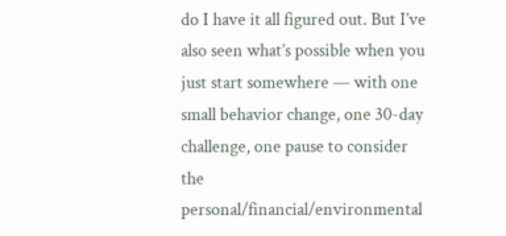do I have it all figured out. But I’ve also seen what’s possible when you just start somewhere — with one small behavior change, one 30-day challenge, one pause to consider the personal/financial/environmental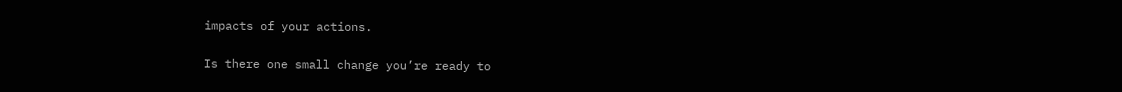impacts of your actions.

Is there one small change you’re ready to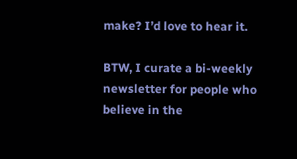make? I’d love to hear it.

BTW, I curate a bi-weekly newsletter for people who believe in the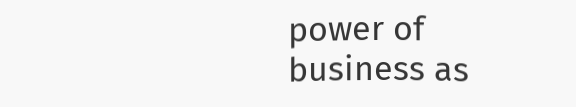power of business as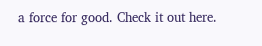a force for good. Check it out here.